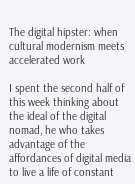The digital hipster: when cultural modernism meets accelerated work

I spent the second half of this week thinking about the ideal of the digital nomad, he who takes advantage of the affordances of digital media to live a life of constant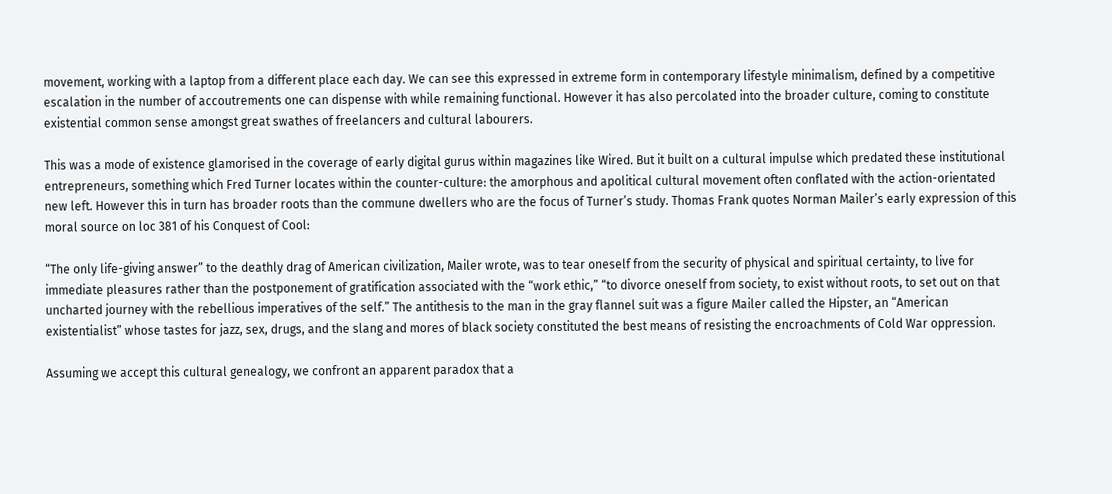movement, working with a laptop from a different place each day. We can see this expressed in extreme form in contemporary lifestyle minimalism, defined by a competitive escalation in the number of accoutrements one can dispense with while remaining functional. However it has also percolated into the broader culture, coming to constitute existential common sense amongst great swathes of freelancers and cultural labourers.

This was a mode of existence glamorised in the coverage of early digital gurus within magazines like Wired. But it built on a cultural impulse which predated these institutional entrepreneurs, something which Fred Turner locates within the counter-culture: the amorphous and apolitical cultural movement often conflated with the action-orientated new left. However this in turn has broader roots than the commune dwellers who are the focus of Turner’s study. Thomas Frank quotes Norman Mailer’s early expression of this moral source on loc 381 of his Conquest of Cool:

“The only life-giving answer” to the deathly drag of American civilization, Mailer wrote, was to tear oneself from the security of physical and spiritual certainty, to live for immediate pleasures rather than the postponement of gratification associated with the “work ethic,” “to divorce oneself from society, to exist without roots, to set out on that uncharted journey with the rebellious imperatives of the self.” The antithesis to the man in the gray flannel suit was a figure Mailer called the Hipster, an “American existentialist” whose tastes for jazz, sex, drugs, and the slang and mores of black society constituted the best means of resisting the encroachments of Cold War oppression.

Assuming we accept this cultural genealogy, we confront an apparent paradox that a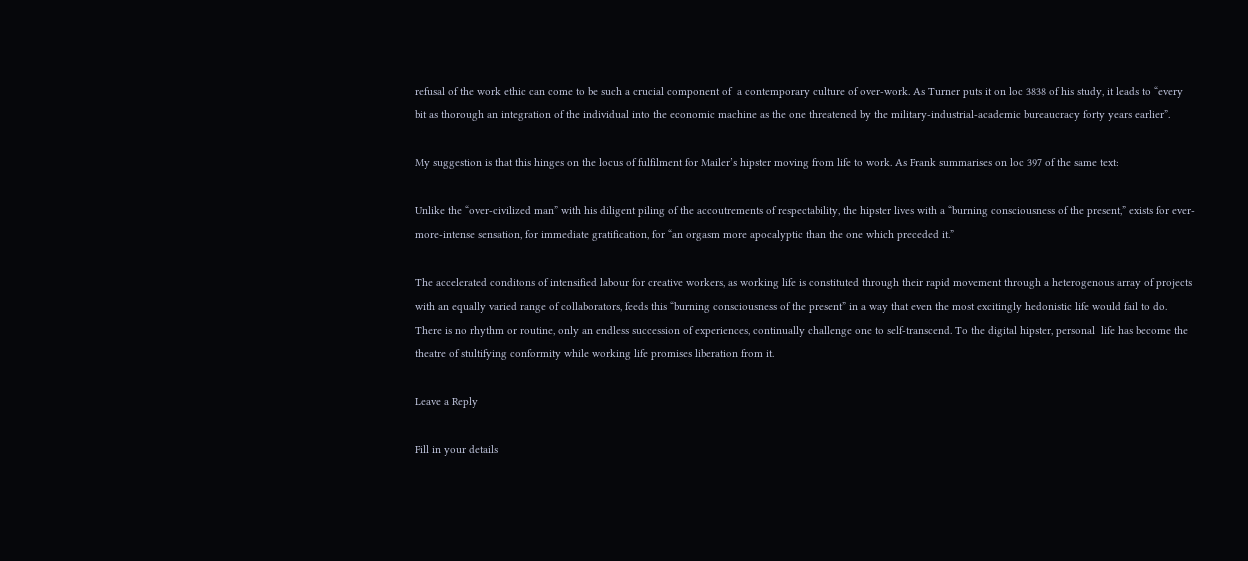refusal of the work ethic can come to be such a crucial component of  a contemporary culture of over-work. As Turner puts it on loc 3838 of his study, it leads to “every bit as thorough an integration of the individual into the economic machine as the one threatened by the military-industrial-academic bureaucracy forty years earlier”.

My suggestion is that this hinges on the locus of fulfilment for Mailer’s hipster moving from life to work. As Frank summarises on loc 397 of the same text:

Unlike the “over-civilized man” with his diligent piling of the accoutrements of respectability, the hipster lives with a “burning consciousness of the present,” exists for ever-more-intense sensation, for immediate gratification, for “an orgasm more apocalyptic than the one which preceded it.”

The accelerated conditons of intensified labour for creative workers, as working life is constituted through their rapid movement through a heterogenous array of projects with an equally varied range of collaborators, feeds this “burning consciousness of the present” in a way that even the most excitingly hedonistic life would fail to do. There is no rhythm or routine, only an endless succession of experiences, continually challenge one to self-transcend. To the digital hipster, personal  life has become the theatre of stultifying conformity while working life promises liberation from it.

Leave a Reply

Fill in your details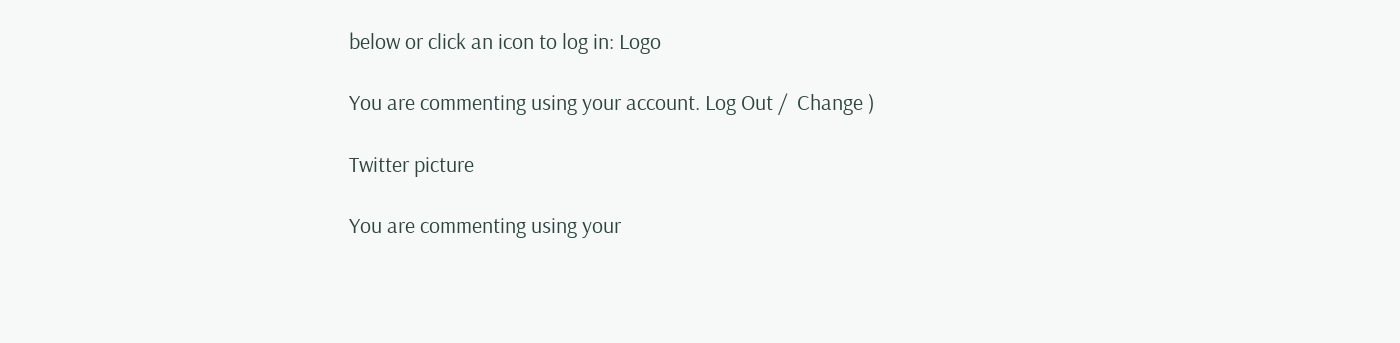below or click an icon to log in: Logo

You are commenting using your account. Log Out /  Change )

Twitter picture

You are commenting using your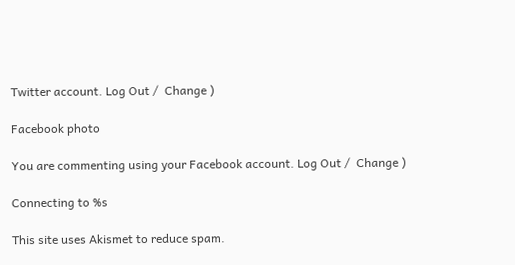Twitter account. Log Out /  Change )

Facebook photo

You are commenting using your Facebook account. Log Out /  Change )

Connecting to %s

This site uses Akismet to reduce spam.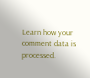Learn how your comment data is processed.